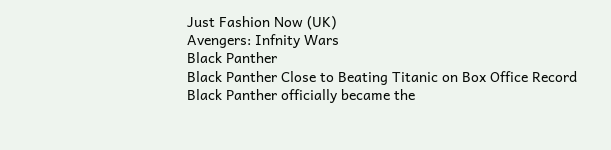Just Fashion Now (UK)
Avengers: Infnity Wars
Black Panther
Black Panther Close to Beating Titanic on Box Office Record
Black Panther officially became the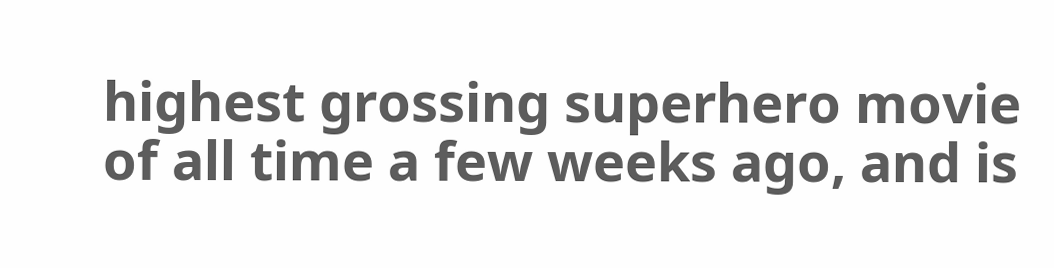highest grossing superhero movie of all time a few weeks ago, and is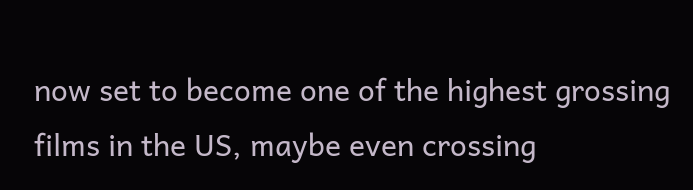now set to become one of the highest grossing films in the US, maybe even crossing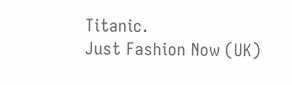Titanic.
Just Fashion Now (UK)